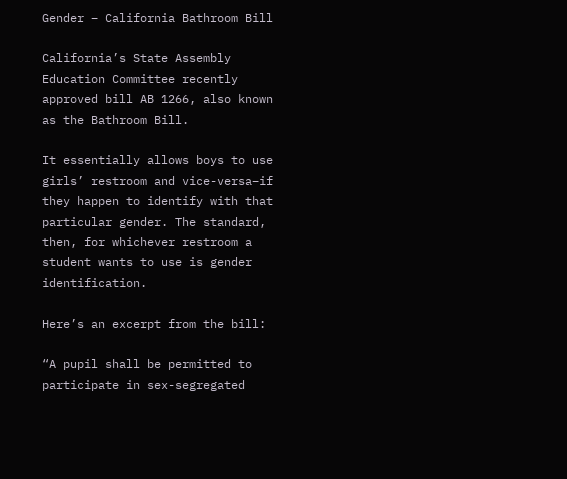Gender – California Bathroom Bill

California’s State Assembly Education Committee recently approved bill AB 1266, also known as the Bathroom Bill.

It essentially allows boys to use girls’ restroom and vice-versa–if they happen to identify with that particular gender. The standard, then, for whichever restroom a student wants to use is gender identification.

Here’s an excerpt from the bill:

“A pupil shall be permitted to participate in sex-segregated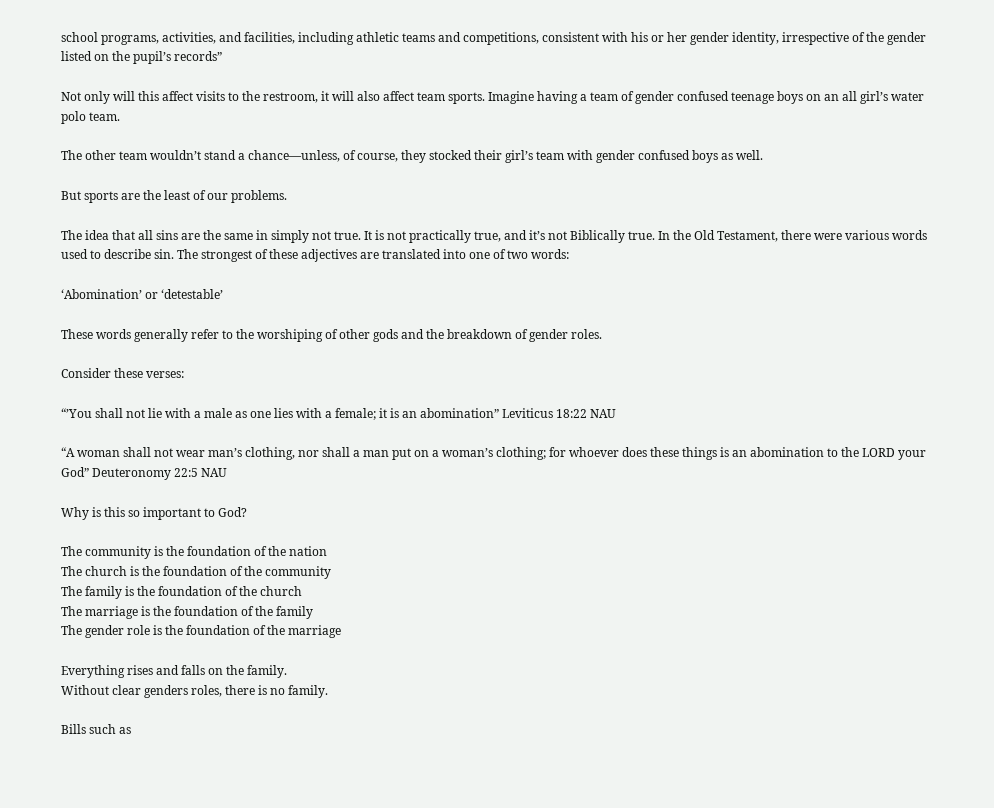school programs, activities, and facilities, including athletic teams and competitions, consistent with his or her gender identity, irrespective of the gender listed on the pupil’s records”

Not only will this affect visits to the restroom, it will also affect team sports. Imagine having a team of gender confused teenage boys on an all girl’s water polo team.

The other team wouldn’t stand a chance—unless, of course, they stocked their girl’s team with gender confused boys as well.

But sports are the least of our problems.

The idea that all sins are the same in simply not true. It is not practically true, and it’s not Biblically true. In the Old Testament, there were various words used to describe sin. The strongest of these adjectives are translated into one of two words:

‘Abomination’ or ‘detestable’

These words generally refer to the worshiping of other gods and the breakdown of gender roles.

Consider these verses:

“’You shall not lie with a male as one lies with a female; it is an abomination” Leviticus 18:22 NAU

“A woman shall not wear man’s clothing, nor shall a man put on a woman’s clothing; for whoever does these things is an abomination to the LORD your God” Deuteronomy 22:5 NAU

Why is this so important to God?

The community is the foundation of the nation
The church is the foundation of the community
The family is the foundation of the church
The marriage is the foundation of the family
The gender role is the foundation of the marriage

Everything rises and falls on the family.
Without clear genders roles, there is no family.

Bills such as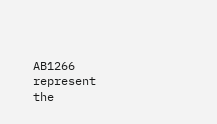AB1266 represent the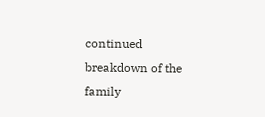continued breakdown of the family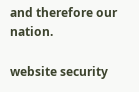and therefore our nation.

website security